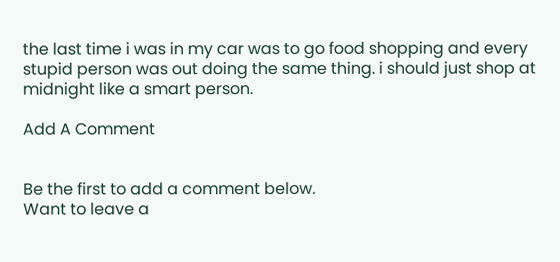the last time i was in my car was to go food shopping and every stupid person was out doing the same thing. i should just shop at midnight like a smart person.

Add A Comment


Be the first to add a comment below.
Want to leave a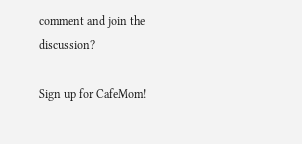comment and join the discussion?

Sign up for CafeMom!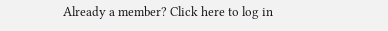Already a member? Click here to log in